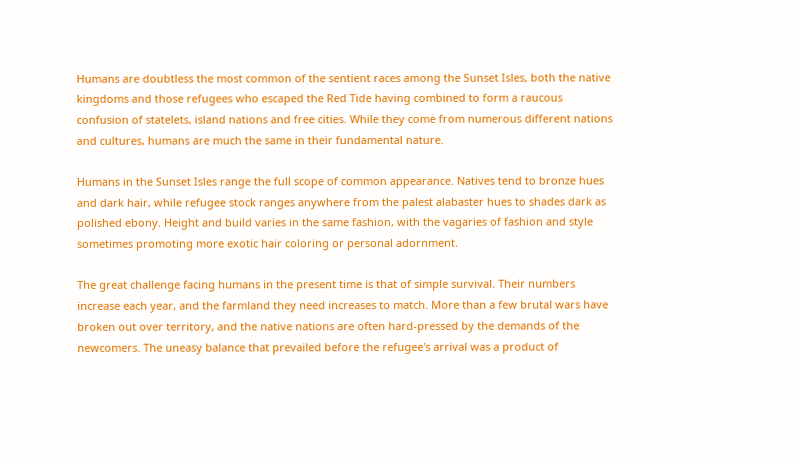Humans are doubtless the most common of the sentient races among the Sunset Isles, both the native kingdoms and those refugees who escaped the Red Tide having combined to form a raucous confusion of statelets, island nations and free cities. While they come from numerous different nations and cultures, humans are much the same in their fundamental nature.

Humans in the Sunset Isles range the full scope of common appearance. Natives tend to bronze hues and dark hair, while refugee stock ranges anywhere from the palest alabaster hues to shades dark as polished ebony. Height and build varies in the same fashion, with the vagaries of fashion and style sometimes promoting more exotic hair coloring or personal adornment.

The great challenge facing humans in the present time is that of simple survival. Their numbers increase each year, and the farmland they need increases to match. More than a few brutal wars have broken out over territory, and the native nations are often hard-pressed by the demands of the newcomers. The uneasy balance that prevailed before the refugee's arrival was a product of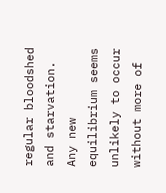regular bloodshed and starvation. Any new equilibrium seems unlikely to occur without more of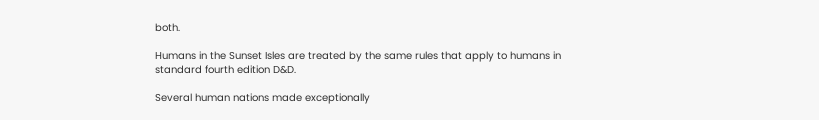both.

Humans in the Sunset Isles are treated by the same rules that apply to humans in standard fourth edition D&D.

Several human nations made exceptionally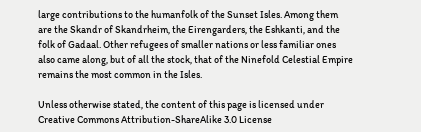large contributions to the humanfolk of the Sunset Isles. Among them are the Skandr of Skandrheim, the Eirengarders, the Eshkanti, and the folk of Gadaal. Other refugees of smaller nations or less familiar ones also came along, but of all the stock, that of the Ninefold Celestial Empire remains the most common in the Isles.

Unless otherwise stated, the content of this page is licensed under Creative Commons Attribution-ShareAlike 3.0 License